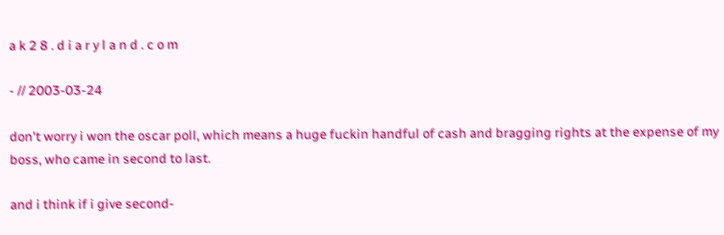a k 2 8 . d i a r y l a n d . c o m

- // 2003-03-24

don't worry i won the oscar poll, which means a huge fuckin handful of cash and bragging rights at the expense of my boss, who came in second to last.

and i think if i give second-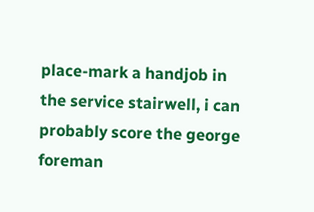place-mark a handjob in the service stairwell, i can probably score the george foreman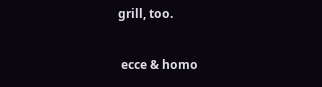grill, too.

 ecce & homo